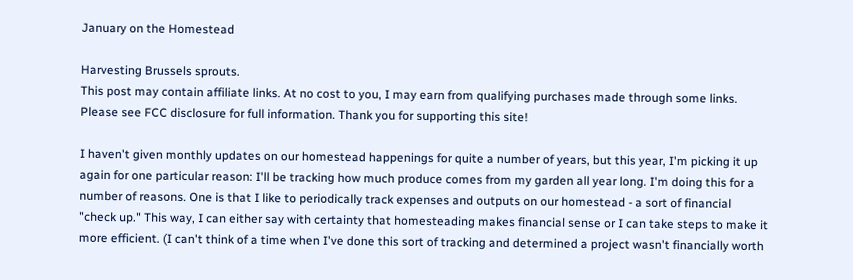January on the Homestead

Harvesting Brussels sprouts.
This post may contain affiliate links. At no cost to you, I may earn from qualifying purchases made through some links. Please see FCC disclosure for full information. Thank you for supporting this site!

I haven't given monthly updates on our homestead happenings for quite a number of years, but this year, I'm picking it up again for one particular reason: I'll be tracking how much produce comes from my garden all year long. I'm doing this for a number of reasons. One is that I like to periodically track expenses and outputs on our homestead - a sort of financial "check up." This way, I can either say with certainty that homesteading makes financial sense or I can take steps to make it more efficient. (I can't think of a time when I've done this sort of tracking and determined a project wasn't financially worth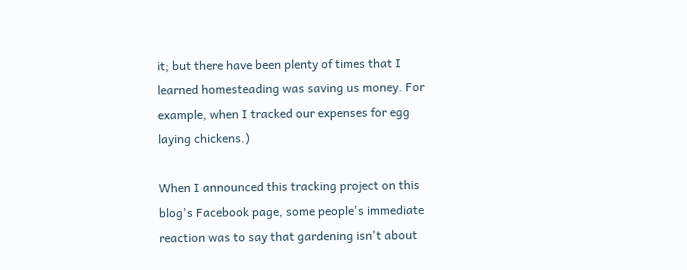it; but there have been plenty of times that I learned homesteading was saving us money. For example, when I tracked our expenses for egg laying chickens.)

When I announced this tracking project on this blog's Facebook page, some people's immediate reaction was to say that gardening isn't about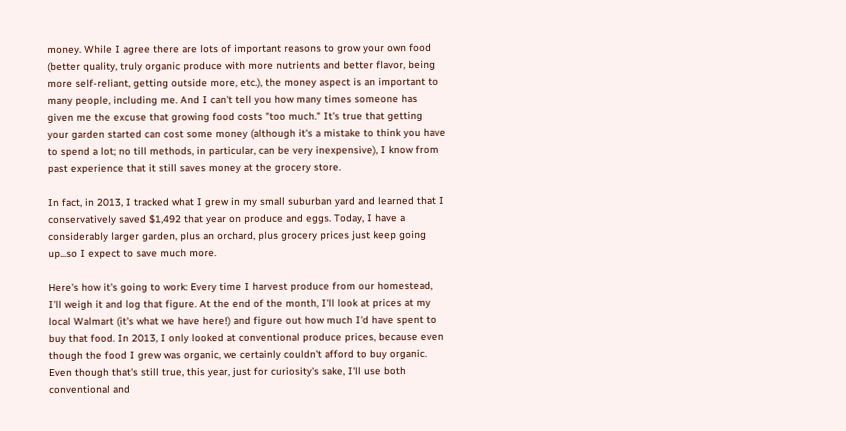money. While I agree there are lots of important reasons to grow your own food (better quality, truly organic produce with more nutrients and better flavor, being more self-reliant, getting outside more, etc.), the money aspect is an important to many people, including me. And I can't tell you how many times someone has given me the excuse that growing food costs "too much." It's true that getting your garden started can cost some money (although it's a mistake to think you have to spend a lot; no till methods, in particular, can be very inexpensive), I know from past experience that it still saves money at the grocery store.

In fact, in 2013, I tracked what I grew in my small suburban yard and learned that I conservatively saved $1,492 that year on produce and eggs. Today, I have a considerably larger garden, plus an orchard, plus grocery prices just keep going up...so I expect to save much more.

Here's how it's going to work: Every time I harvest produce from our homestead, I'll weigh it and log that figure. At the end of the month, I'll look at prices at my local Walmart (it's what we have here!) and figure out how much I'd have spent to buy that food. In 2013, I only looked at conventional produce prices, because even though the food I grew was organic, we certainly couldn't afford to buy organic. Even though that's still true, this year, just for curiosity's sake, I'll use both conventional and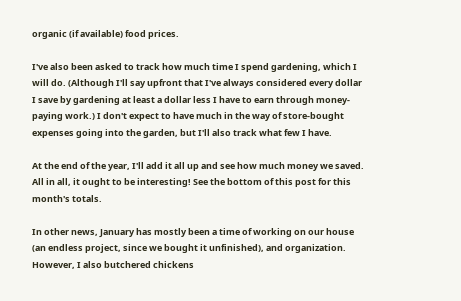organic (if available) food prices.

I've also been asked to track how much time I spend gardening, which I will do. (Although I'll say upfront that I've always considered every dollar I save by gardening at least a dollar less I have to earn through money-paying work.) I don't expect to have much in the way of store-bought expenses going into the garden, but I'll also track what few I have.

At the end of the year, I'll add it all up and see how much money we saved. All in all, it ought to be interesting! See the bottom of this post for this month's totals.

In other news, January has mostly been a time of working on our house (an endless project, since we bought it unfinished), and organization. However, I also butchered chickens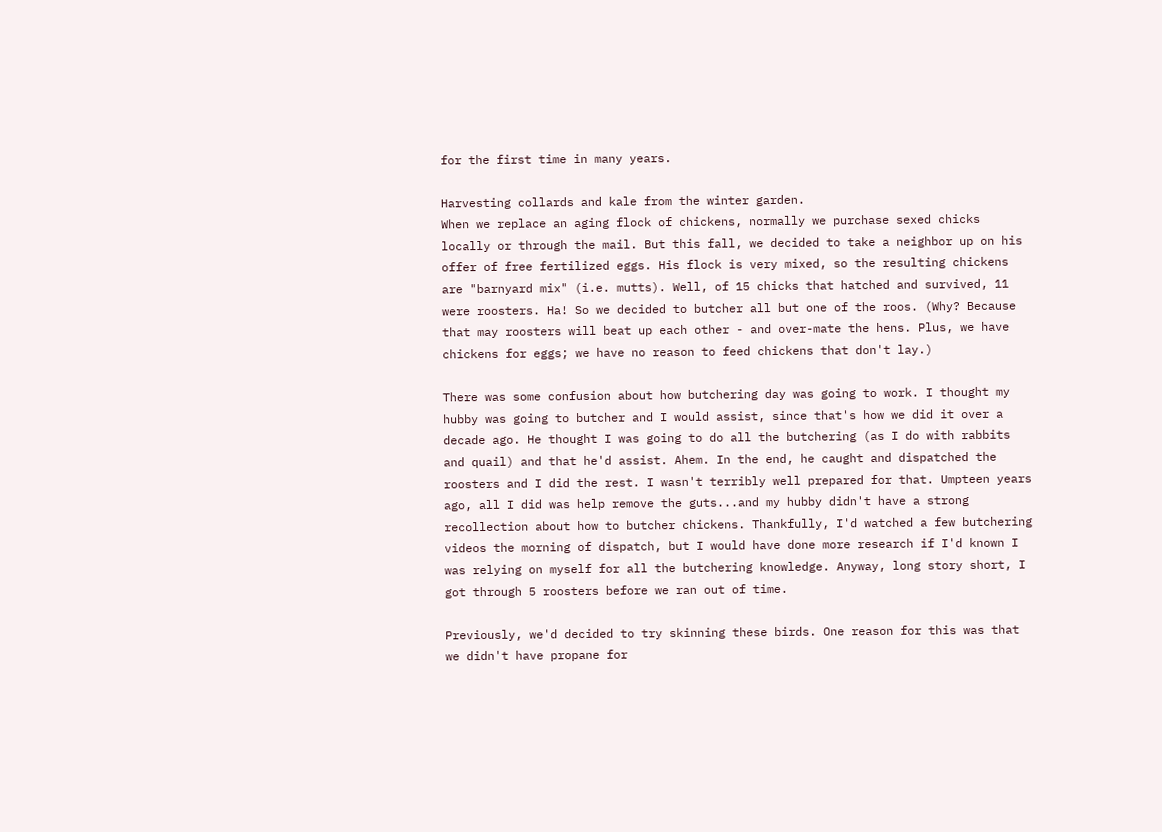for the first time in many years.

Harvesting collards and kale from the winter garden.
When we replace an aging flock of chickens, normally we purchase sexed chicks locally or through the mail. But this fall, we decided to take a neighbor up on his offer of free fertilized eggs. His flock is very mixed, so the resulting chickens are "barnyard mix" (i.e. mutts). Well, of 15 chicks that hatched and survived, 11 were roosters. Ha! So we decided to butcher all but one of the roos. (Why? Because that may roosters will beat up each other - and over-mate the hens. Plus, we have chickens for eggs; we have no reason to feed chickens that don't lay.)

There was some confusion about how butchering day was going to work. I thought my hubby was going to butcher and I would assist, since that's how we did it over a decade ago. He thought I was going to do all the butchering (as I do with rabbits and quail) and that he'd assist. Ahem. In the end, he caught and dispatched the roosters and I did the rest. I wasn't terribly well prepared for that. Umpteen years ago, all I did was help remove the guts...and my hubby didn't have a strong recollection about how to butcher chickens. Thankfully, I'd watched a few butchering videos the morning of dispatch, but I would have done more research if I'd known I was relying on myself for all the butchering knowledge. Anyway, long story short, I got through 5 roosters before we ran out of time.

Previously, we'd decided to try skinning these birds. One reason for this was that we didn't have propane for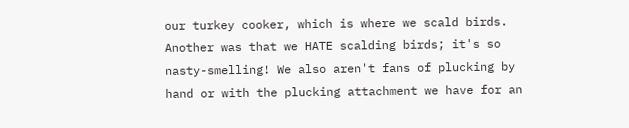our turkey cooker, which is where we scald birds. Another was that we HATE scalding birds; it's so nasty-smelling! We also aren't fans of plucking by hand or with the plucking attachment we have for an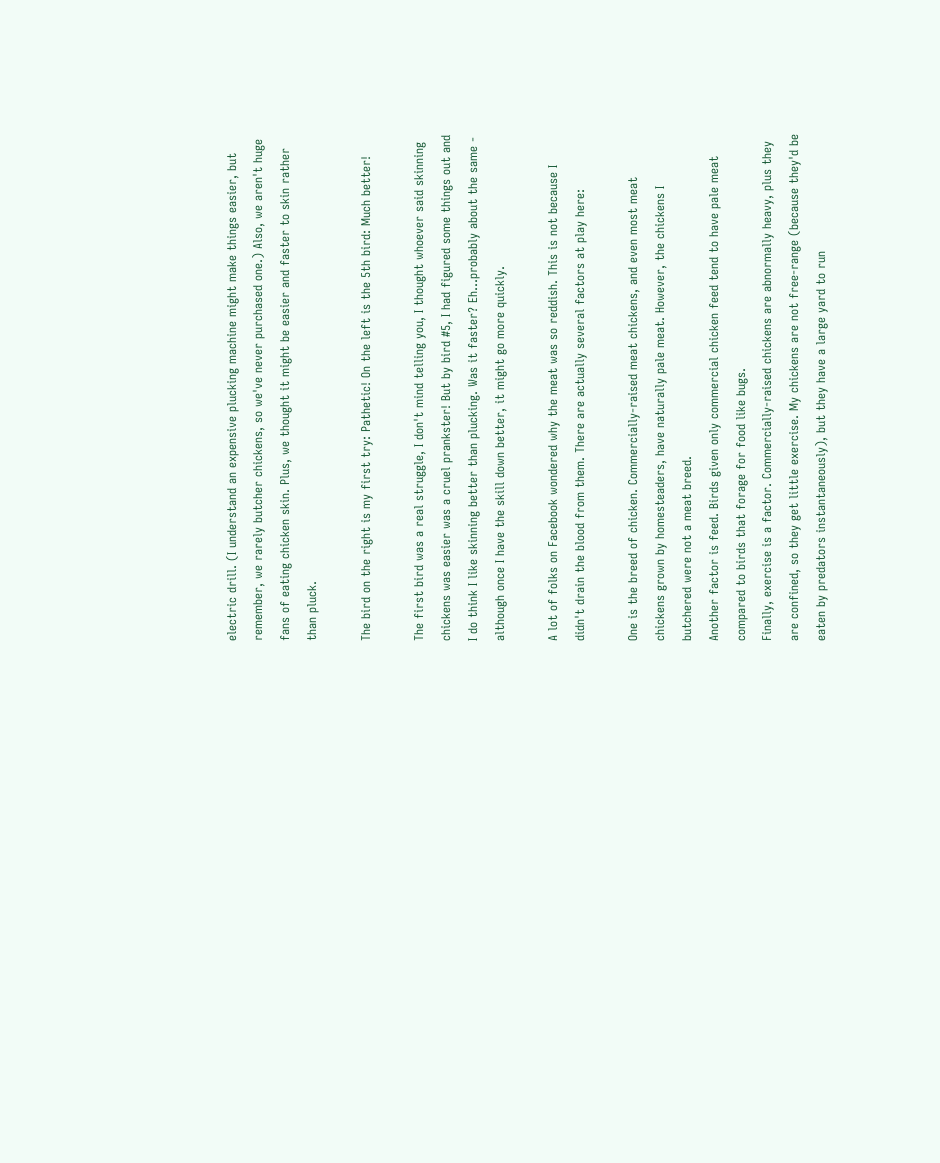electric drill. (I understand an expensive plucking machine might make things easier, but remember, we rarely butcher chickens, so we've never purchased one.) Also, we aren't huge fans of eating chicken skin. Plus, we thought it might be easier and faster to skin rather than pluck.

The bird on the right is my first try: Pathetic! On the left is the 5th bird: Much better!

The first bird was a real struggle, I don't mind telling you, I thought whoever said skinning chickens was easier was a cruel prankster! But by bird #5, I had figured some things out and I do think I like skinning better than plucking. Was it faster? Eh...probably about the same - although once I have the skill down better, it might go more quickly.

A lot of folks on Facebook wondered why the meat was so reddish. This is not because I didn't drain the blood from them. There are actually several factors at play here:

One is the breed of chicken. Commercially-raised meat chickens, and even most meat chickens grown by homesteaders, have naturally pale meat. However, the chickens I butchered were not a meat breed.
Another factor is feed. Birds given only commercial chicken feed tend to have pale meat compared to birds that forage for food like bugs.
Finally, exercise is a factor. Commercially-raised chickens are abnormally heavy, plus they are confined, so they get little exercise. My chickens are not free-range (because they'd be eaten by predators instantaneously), but they have a large yard to run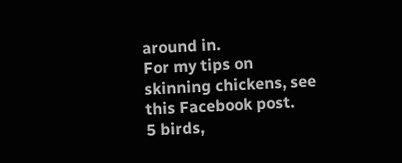around in.
For my tips on skinning chickens, see this Facebook post.
5 birds,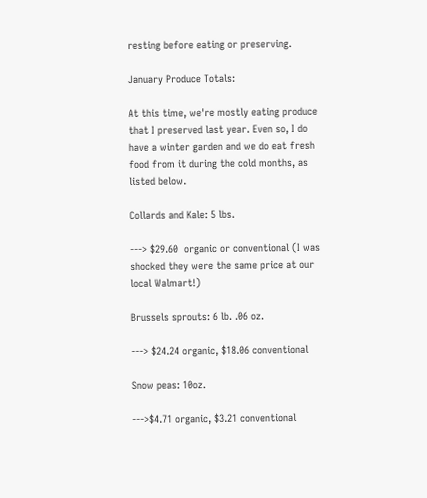resting before eating or preserving.

January Produce Totals:

At this time, we're mostly eating produce that I preserved last year. Even so, I do have a winter garden and we do eat fresh food from it during the cold months, as listed below.

Collards and Kale: 5 lbs.

---> $29.60  organic or conventional (I was shocked they were the same price at our local Walmart!)

Brussels sprouts: 6 lb. .06 oz.

---> $24.24 organic, $18.06 conventional

Snow peas: 10oz.

--->$4.71 organic, $3.21 conventional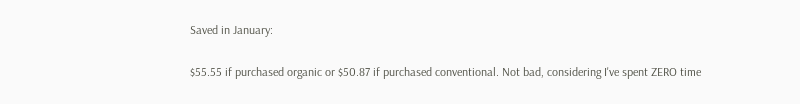Saved in January:

$55.55 if purchased organic or $50.87 if purchased conventional. Not bad, considering I've spent ZERO time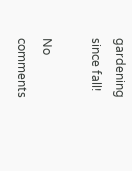gardening since fall!

No comments